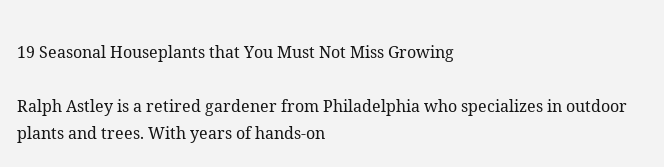19 Seasonal Houseplants that You Must Not Miss Growing

Ralph Astley is a retired gardener from Philadelphia who specializes in outdoor plants and trees. With years of hands-on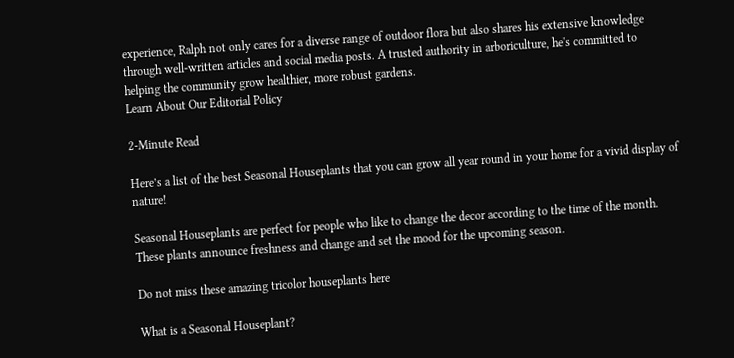experience, Ralph not only cares for a diverse range of outdoor flora but also shares his extensive knowledge through well-written articles and social media posts. A trusted authority in arboriculture, he's committed to helping the community grow healthier, more robust gardens.
Learn About Our Editorial Policy

2-Minute Read

Here’s a list of the best Seasonal Houseplants that you can grow all year round in your home for a vivid display of nature!

Seasonal Houseplants are perfect for people who like to change the decor according to the time of the month. These plants announce freshness and change and set the mood for the upcoming season.

Do not miss these amazing tricolor houseplants here

What is a Seasonal Houseplant?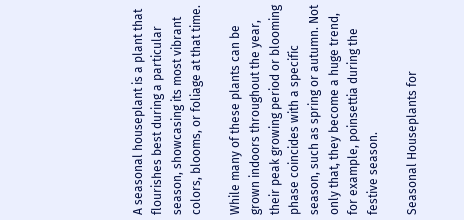A seasonal houseplant is a plant that flourishes best during a particular season, showcasing its most vibrant colors, blooms, or foliage at that time.

While many of these plants can be grown indoors throughout the year, their peak growing period or blooming phase coincides with a specific season, such as spring or autumn. Not only that, they become a huge trend, for example, poinsettia during the festive season.

Seasonal Houseplants for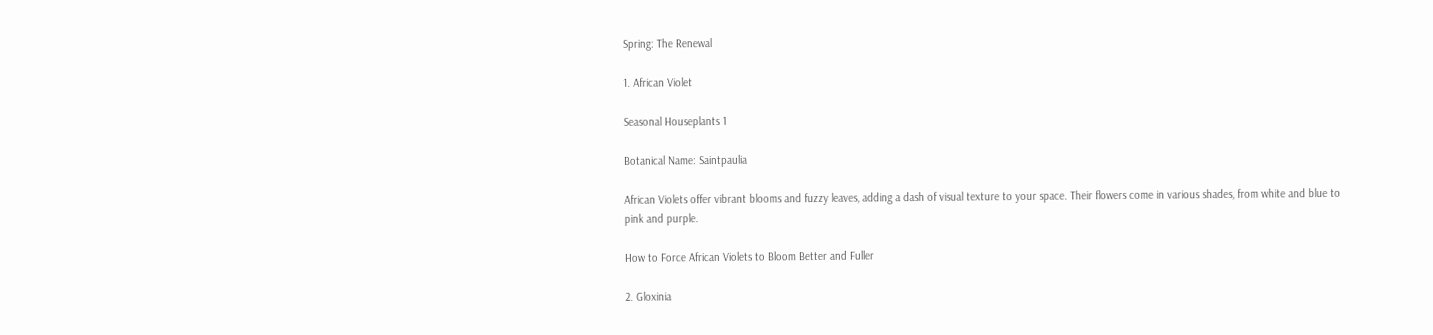Spring: The Renewal

1. African Violet

Seasonal Houseplants 1

Botanical Name: Saintpaulia

African Violets offer vibrant blooms and fuzzy leaves, adding a dash of visual texture to your space. Their flowers come in various shades, from white and blue to pink and purple.

How to Force African Violets to Bloom Better and Fuller

2. Gloxinia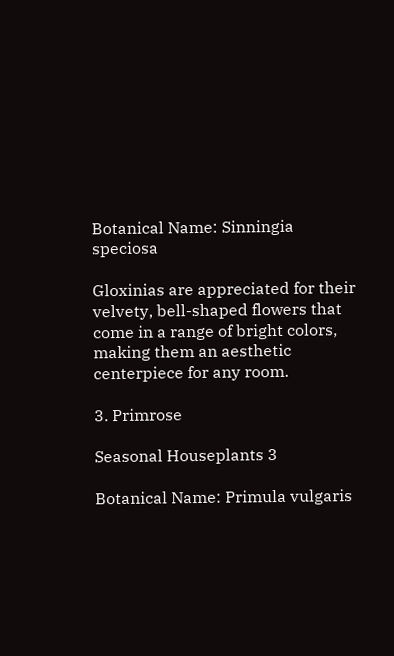Botanical Name: Sinningia speciosa

Gloxinias are appreciated for their velvety, bell-shaped flowers that come in a range of bright colors, making them an aesthetic centerpiece for any room.

3. Primrose

Seasonal Houseplants 3

Botanical Name: Primula vulgaris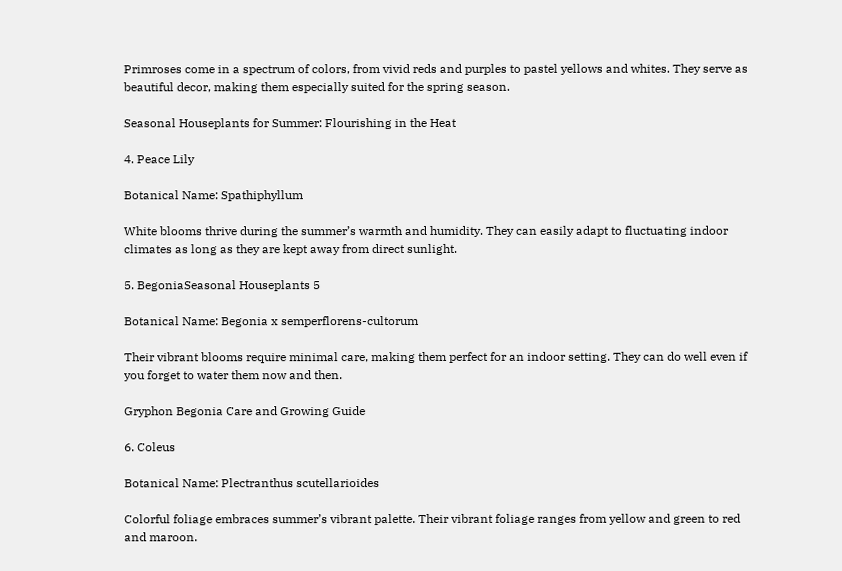Primroses come in a spectrum of colors, from vivid reds and purples to pastel yellows and whites. They serve as beautiful decor, making them especially suited for the spring season.

Seasonal Houseplants for Summer: Flourishing in the Heat

4. Peace Lily

Botanical Name: Spathiphyllum

White blooms thrive during the summer’s warmth and humidity. They can easily adapt to fluctuating indoor climates as long as they are kept away from direct sunlight.

5. BegoniaSeasonal Houseplants 5

Botanical Name: Begonia x semperflorens-cultorum

Their vibrant blooms require minimal care, making them perfect for an indoor setting. They can do well even if you forget to water them now and then.

Gryphon Begonia Care and Growing Guide

6. Coleus

Botanical Name: Plectranthus scutellarioides

Colorful foliage embraces summer’s vibrant palette. Their vibrant foliage ranges from yellow and green to red and maroon.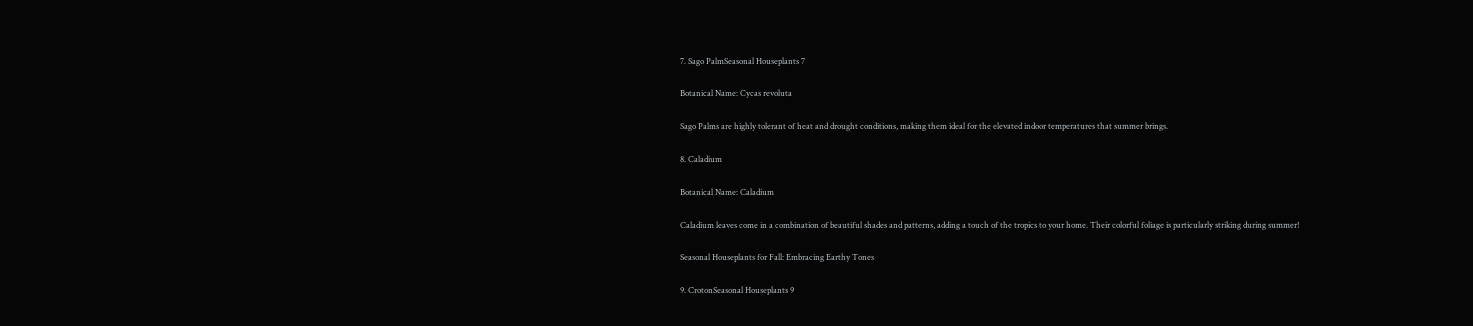7. Sago PalmSeasonal Houseplants 7

Botanical Name: Cycas revoluta

Sago Palms are highly tolerant of heat and drought conditions, making them ideal for the elevated indoor temperatures that summer brings.

8. Caladium

Botanical Name: Caladium

Caladium leaves come in a combination of beautiful shades and patterns, adding a touch of the tropics to your home. Their colorful foliage is particularly striking during summer!

Seasonal Houseplants for Fall: Embracing Earthy Tones

9. CrotonSeasonal Houseplants 9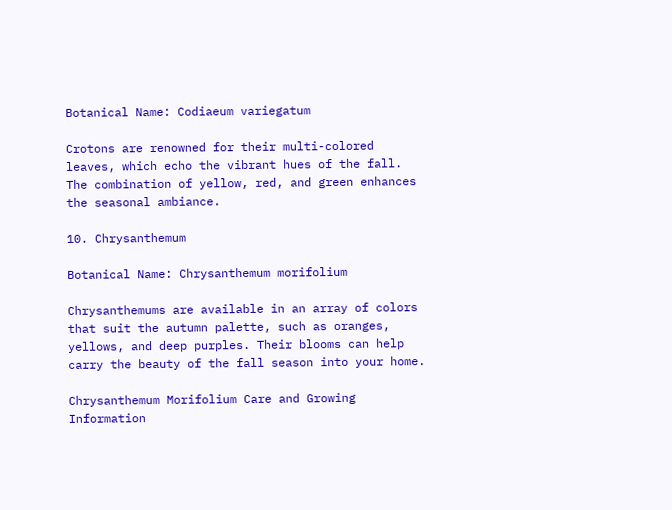Botanical Name: Codiaeum variegatum

Crotons are renowned for their multi-colored leaves, which echo the vibrant hues of the fall. The combination of yellow, red, and green enhances the seasonal ambiance.

10. Chrysanthemum

Botanical Name: Chrysanthemum morifolium

Chrysanthemums are available in an array of colors that suit the autumn palette, such as oranges, yellows, and deep purples. Their blooms can help carry the beauty of the fall season into your home.

Chrysanthemum Morifolium Care and Growing Information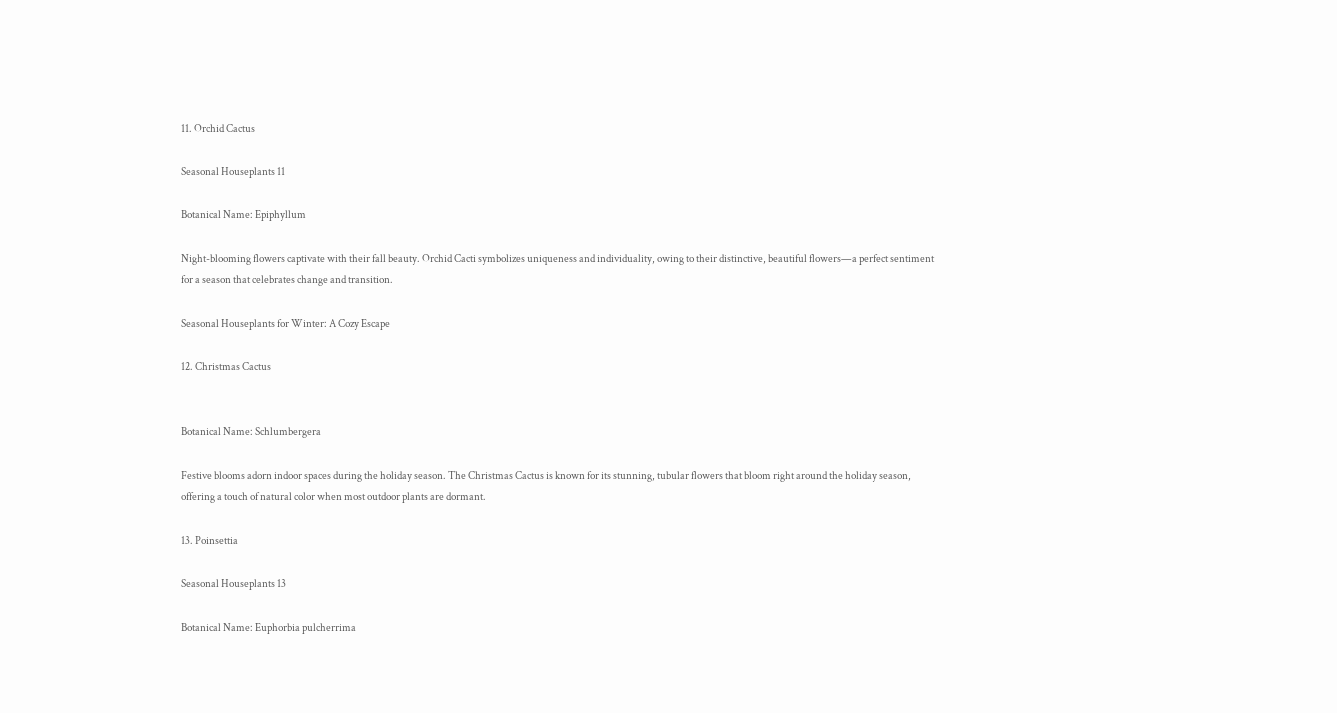11. Orchid Cactus

Seasonal Houseplants 11

Botanical Name: Epiphyllum

Night-blooming flowers captivate with their fall beauty. Orchid Cacti symbolizes uniqueness and individuality, owing to their distinctive, beautiful flowers—a perfect sentiment for a season that celebrates change and transition.

Seasonal Houseplants for Winter: A Cozy Escape

12. Christmas Cactus


Botanical Name: Schlumbergera

Festive blooms adorn indoor spaces during the holiday season. The Christmas Cactus is known for its stunning, tubular flowers that bloom right around the holiday season, offering a touch of natural color when most outdoor plants are dormant.

13. Poinsettia

Seasonal Houseplants 13

Botanical Name: Euphorbia pulcherrima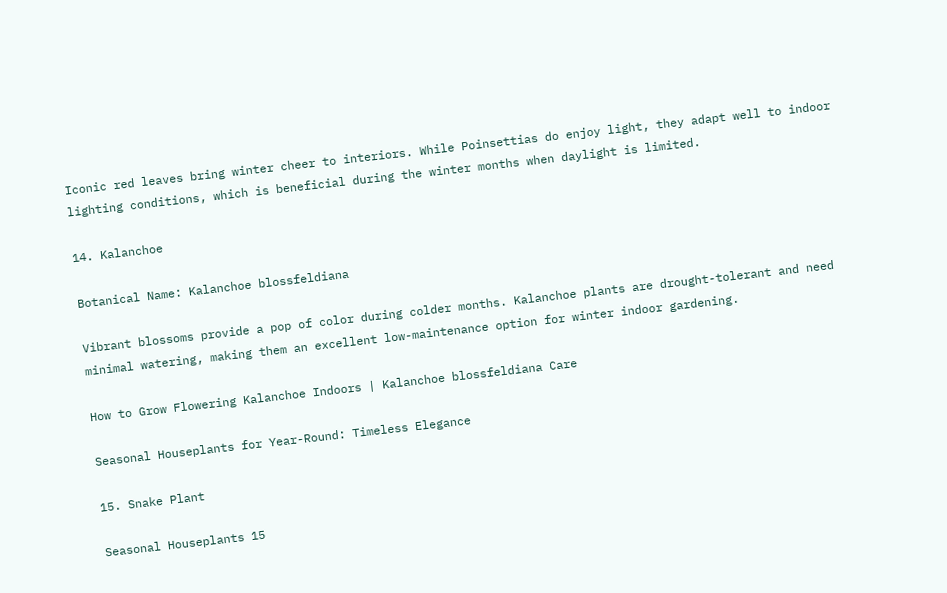Iconic red leaves bring winter cheer to interiors. While Poinsettias do enjoy light, they adapt well to indoor lighting conditions, which is beneficial during the winter months when daylight is limited.

14. Kalanchoe

Botanical Name: Kalanchoe blossfeldiana

Vibrant blossoms provide a pop of color during colder months. Kalanchoe plants are drought-tolerant and need minimal watering, making them an excellent low-maintenance option for winter indoor gardening.

How to Grow Flowering Kalanchoe Indoors | Kalanchoe blossfeldiana Care

Seasonal Houseplants for Year-Round: Timeless Elegance

15. Snake Plant

Seasonal Houseplants 15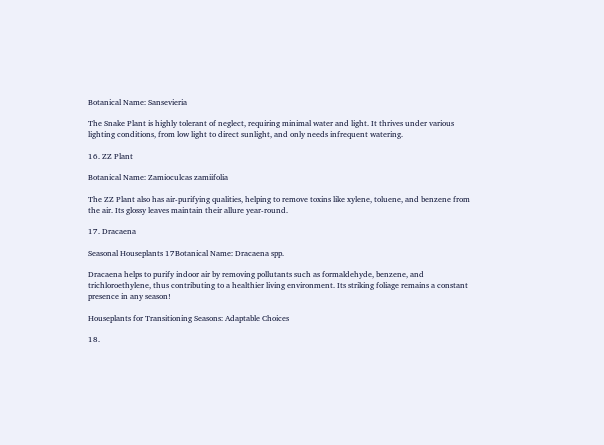Botanical Name: Sansevieria

The Snake Plant is highly tolerant of neglect, requiring minimal water and light. It thrives under various lighting conditions, from low light to direct sunlight, and only needs infrequent watering.

16. ZZ Plant

Botanical Name: Zamioculcas zamiifolia

The ZZ Plant also has air-purifying qualities, helping to remove toxins like xylene, toluene, and benzene from the air. Its glossy leaves maintain their allure year-round.

17. Dracaena

Seasonal Houseplants 17Botanical Name: Dracaena spp.

Dracaena helps to purify indoor air by removing pollutants such as formaldehyde, benzene, and trichloroethylene, thus contributing to a healthier living environment. Its striking foliage remains a constant presence in any season!

Houseplants for Transitioning Seasons: Adaptable Choices

18.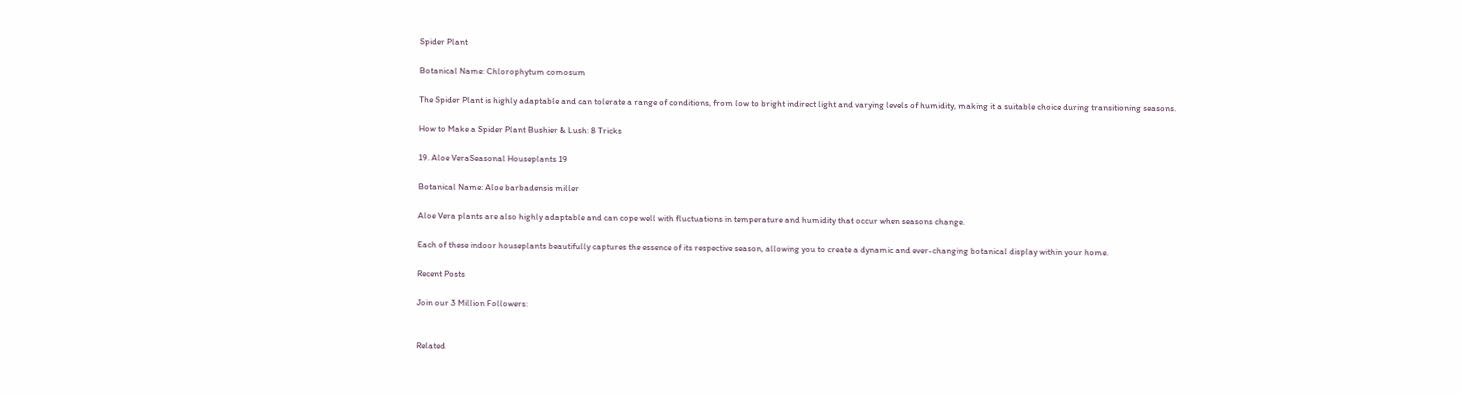Spider Plant

Botanical Name: Chlorophytum comosum

The Spider Plant is highly adaptable and can tolerate a range of conditions, from low to bright indirect light and varying levels of humidity, making it a suitable choice during transitioning seasons.

How to Make a Spider Plant Bushier & Lush: 8 Tricks

19. Aloe VeraSeasonal Houseplants 19

Botanical Name: Aloe barbadensis miller

Aloe Vera plants are also highly adaptable and can cope well with fluctuations in temperature and humidity that occur when seasons change.

Each of these indoor houseplants beautifully captures the essence of its respective season, allowing you to create a dynamic and ever-changing botanical display within your home.

Recent Posts

Join our 3 Million Followers:


Related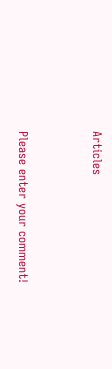Articles


Please enter your comment!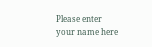Please enter your name here